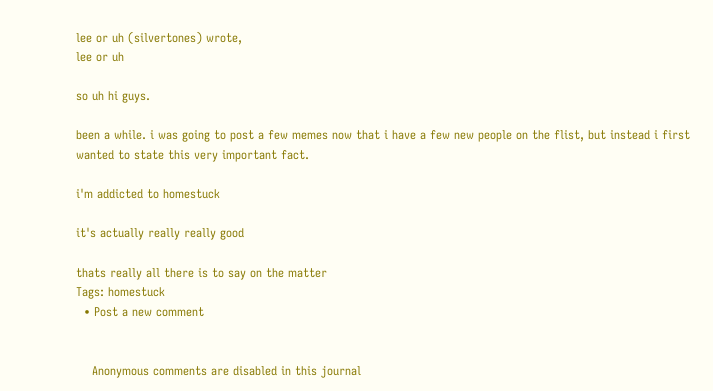lee or uh (silvertones) wrote,
lee or uh

so uh hi guys.

been a while. i was going to post a few memes now that i have a few new people on the flist, but instead i first wanted to state this very important fact.

i'm addicted to homestuck

it's actually really really good

thats really all there is to say on the matter
Tags: homestuck
  • Post a new comment


    Anonymous comments are disabled in this journal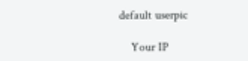default userpic

    Your IP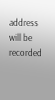address will be recorded